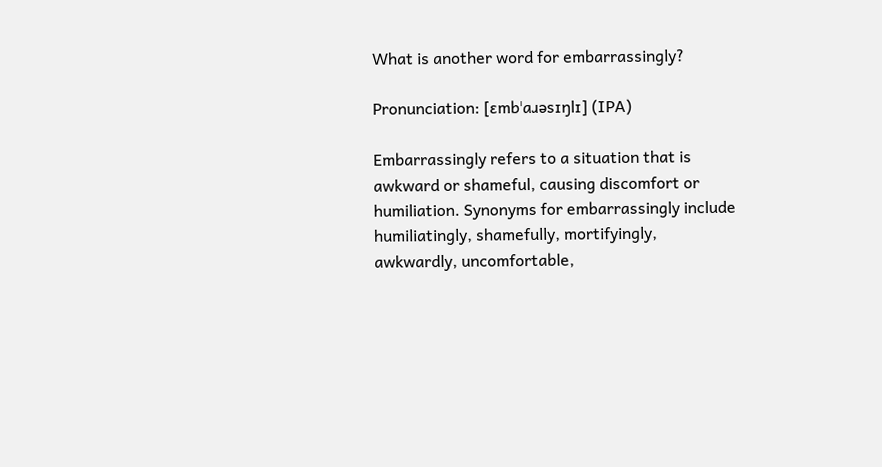What is another word for embarrassingly?

Pronunciation: [ɛmbˈaɹəsɪŋlɪ] (IPA)

Embarrassingly refers to a situation that is awkward or shameful, causing discomfort or humiliation. Synonyms for embarrassingly include humiliatingly, shamefully, mortifyingly, awkwardly, uncomfortable,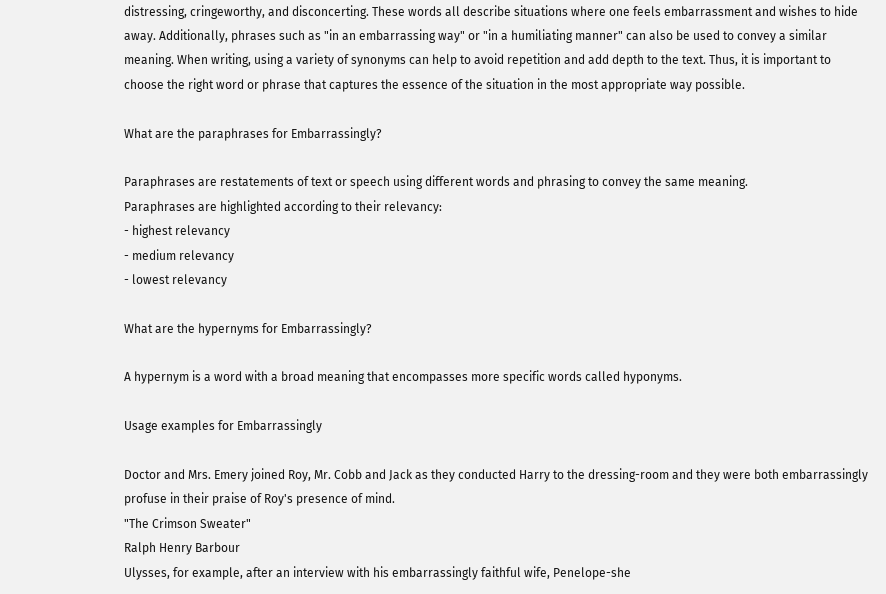distressing, cringeworthy, and disconcerting. These words all describe situations where one feels embarrassment and wishes to hide away. Additionally, phrases such as "in an embarrassing way" or "in a humiliating manner" can also be used to convey a similar meaning. When writing, using a variety of synonyms can help to avoid repetition and add depth to the text. Thus, it is important to choose the right word or phrase that captures the essence of the situation in the most appropriate way possible.

What are the paraphrases for Embarrassingly?

Paraphrases are restatements of text or speech using different words and phrasing to convey the same meaning.
Paraphrases are highlighted according to their relevancy:
- highest relevancy
- medium relevancy
- lowest relevancy

What are the hypernyms for Embarrassingly?

A hypernym is a word with a broad meaning that encompasses more specific words called hyponyms.

Usage examples for Embarrassingly

Doctor and Mrs. Emery joined Roy, Mr. Cobb and Jack as they conducted Harry to the dressing-room and they were both embarrassingly profuse in their praise of Roy's presence of mind.
"The Crimson Sweater"
Ralph Henry Barbour
Ulysses, for example, after an interview with his embarrassingly faithful wife, Penelope-she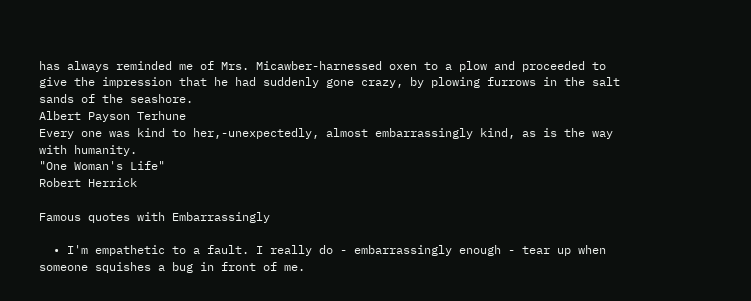has always reminded me of Mrs. Micawber-harnessed oxen to a plow and proceeded to give the impression that he had suddenly gone crazy, by plowing furrows in the salt sands of the seashore.
Albert Payson Terhune
Every one was kind to her,-unexpectedly, almost embarrassingly kind, as is the way with humanity.
"One Woman's Life"
Robert Herrick

Famous quotes with Embarrassingly

  • I'm empathetic to a fault. I really do - embarrassingly enough - tear up when someone squishes a bug in front of me.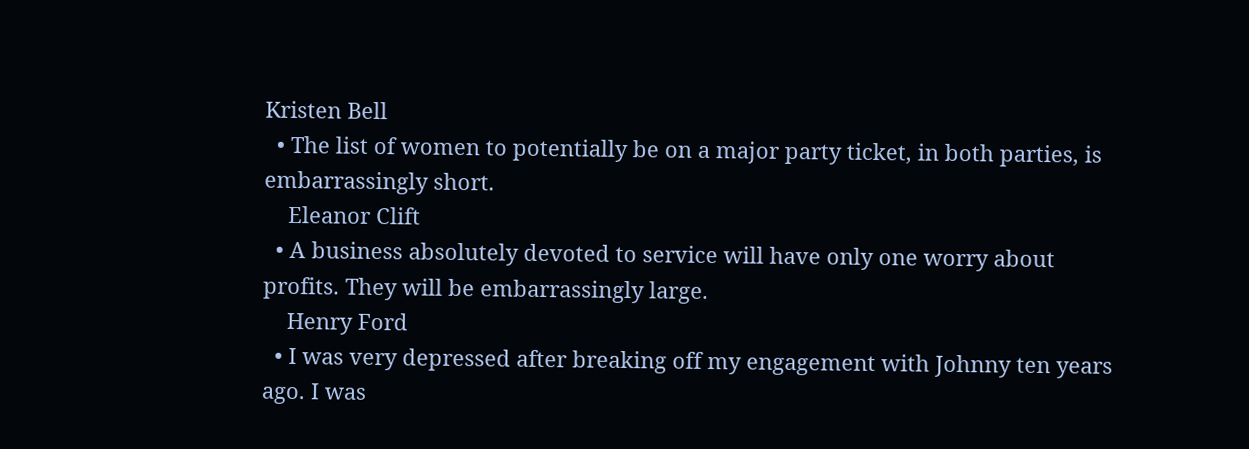Kristen Bell
  • The list of women to potentially be on a major party ticket, in both parties, is embarrassingly short.
    Eleanor Clift
  • A business absolutely devoted to service will have only one worry about profits. They will be embarrassingly large.
    Henry Ford
  • I was very depressed after breaking off my engagement with Johnny ten years ago. I was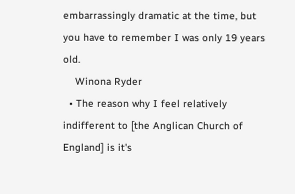embarrassingly dramatic at the time, but you have to remember I was only 19 years old.
    Winona Ryder
  • The reason why I feel relatively indifferent to [the Anglican Church of England] is it's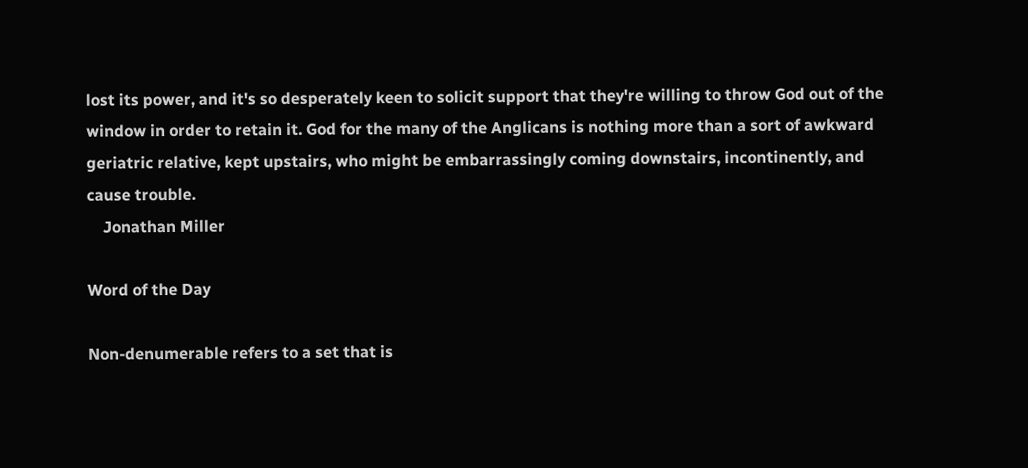lost its power, and it's so desperately keen to solicit support that they're willing to throw God out of the window in order to retain it. God for the many of the Anglicans is nothing more than a sort of awkward geriatric relative, kept upstairs, who might be embarrassingly coming downstairs, incontinently, and cause trouble.
    Jonathan Miller

Word of the Day

Non-denumerable refers to a set that is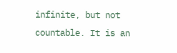infinite, but not countable. It is an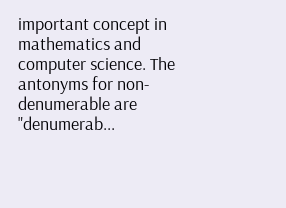important concept in mathematics and computer science. The antonyms for non-denumerable are "denumerab...